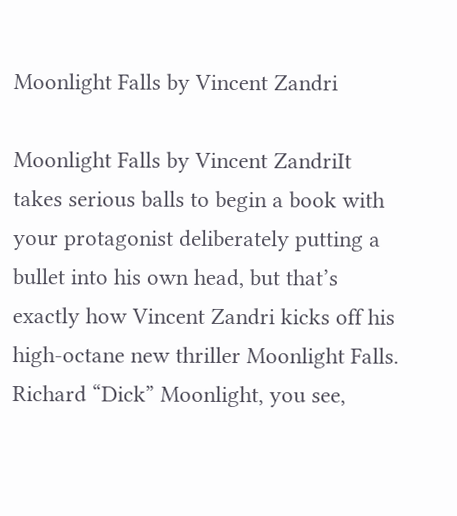Moonlight Falls by Vincent Zandri

Moonlight Falls by Vincent ZandriIt takes serious balls to begin a book with your protagonist deliberately putting a bullet into his own head, but that’s exactly how Vincent Zandri kicks off his high-octane new thriller Moonlight Falls. Richard “Dick” Moonlight, you see,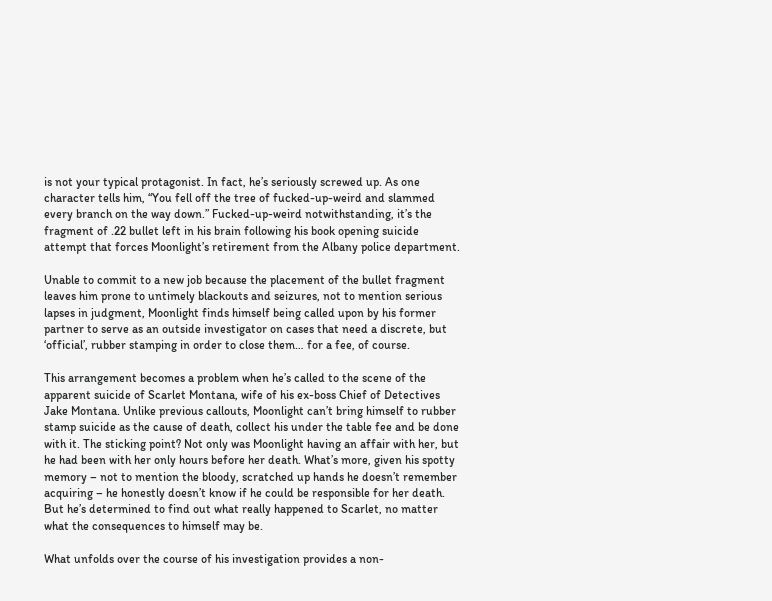is not your typical protagonist. In fact, he’s seriously screwed up. As one character tells him, “You fell off the tree of fucked-up-weird and slammed every branch on the way down.” Fucked-up-weird notwithstanding, it’s the fragment of .22 bullet left in his brain following his book opening suicide attempt that forces Moonlight’s retirement from the Albany police department.

Unable to commit to a new job because the placement of the bullet fragment leaves him prone to untimely blackouts and seizures, not to mention serious lapses in judgment, Moonlight finds himself being called upon by his former partner to serve as an outside investigator on cases that need a discrete, but ‘official’, rubber stamping in order to close them… for a fee, of course.

This arrangement becomes a problem when he’s called to the scene of the apparent suicide of Scarlet Montana, wife of his ex-boss Chief of Detectives Jake Montana. Unlike previous callouts, Moonlight can’t bring himself to rubber stamp suicide as the cause of death, collect his under the table fee and be done with it. The sticking point? Not only was Moonlight having an affair with her, but he had been with her only hours before her death. What’s more, given his spotty memory – not to mention the bloody, scratched up hands he doesn’t remember acquiring – he honestly doesn’t know if he could be responsible for her death. But he’s determined to find out what really happened to Scarlet, no matter what the consequences to himself may be.

What unfolds over the course of his investigation provides a non-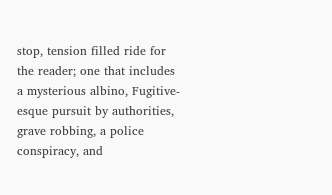stop, tension filled ride for the reader; one that includes a mysterious albino, Fugitive-esque pursuit by authorities, grave robbing, a police conspiracy, and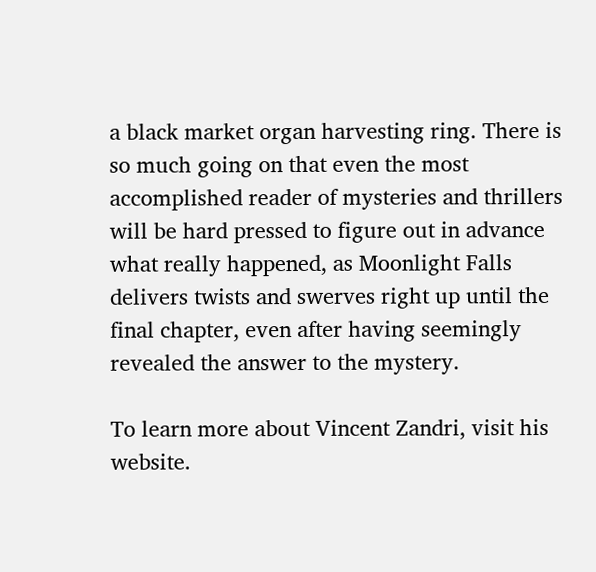a black market organ harvesting ring. There is so much going on that even the most accomplished reader of mysteries and thrillers will be hard pressed to figure out in advance what really happened, as Moonlight Falls delivers twists and swerves right up until the final chapter, even after having seemingly revealed the answer to the mystery.

To learn more about Vincent Zandri, visit his website.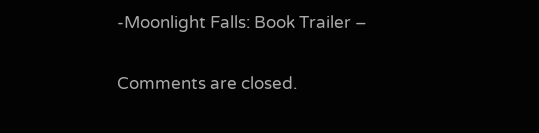-Moonlight Falls: Book Trailer –

Comments are closed.